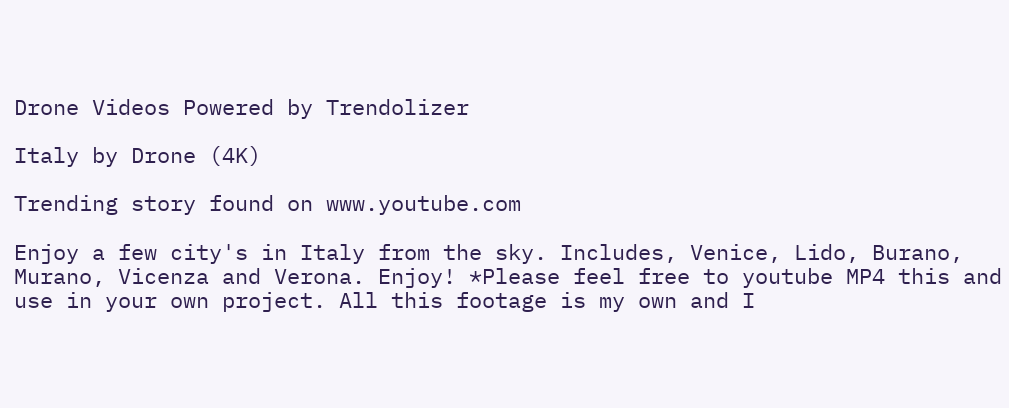Drone Videos Powered by Trendolizer

Italy by Drone (4K)

Trending story found on www.youtube.com

Enjoy a few city's in Italy from the sky. Includes, Venice, Lido, Burano, Murano, Vicenza and Verona. Enjoy! *Please feel free to youtube MP4 this and use in your own project. All this footage is my own and I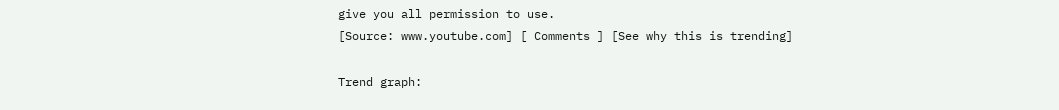give you all permission to use.
[Source: www.youtube.com] [ Comments ] [See why this is trending]

Trend graph: